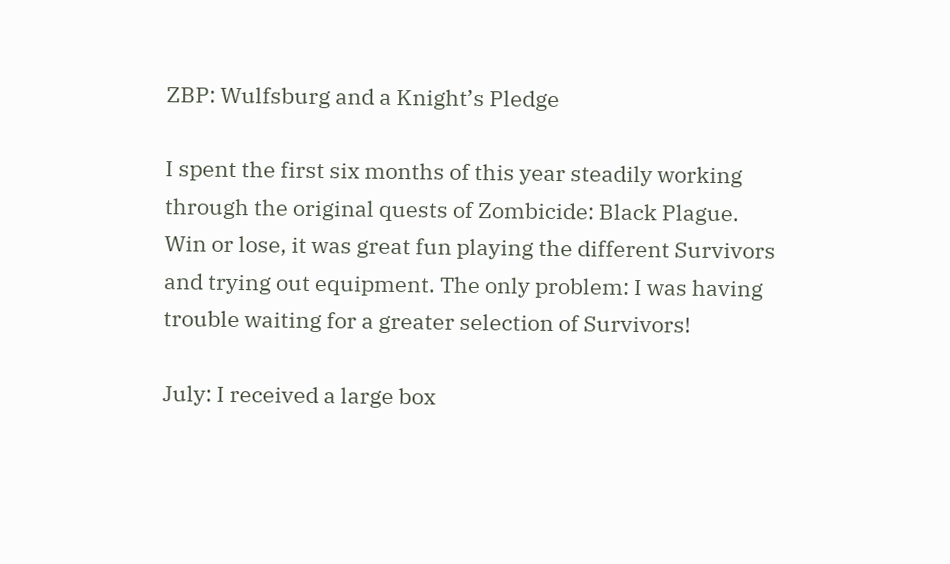ZBP: Wulfsburg and a Knight’s Pledge

I spent the first six months of this year steadily working through the original quests of Zombicide: Black Plague. Win or lose, it was great fun playing the different Survivors and trying out equipment. The only problem: I was having trouble waiting for a greater selection of Survivors!

July: I received a large box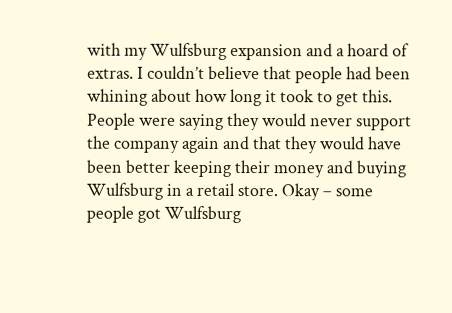with my Wulfsburg expansion and a hoard of extras. I couldn’t believe that people had been whining about how long it took to get this. People were saying they would never support the company again and that they would have been better keeping their money and buying Wulfsburg in a retail store. Okay – some people got Wulfsburg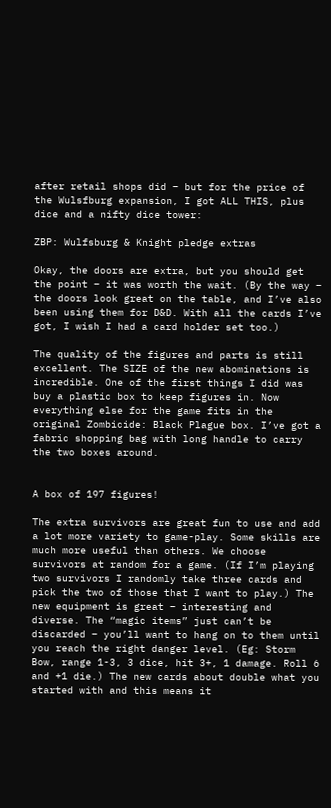after retail shops did – but for the price of the Wulsfburg expansion, I got ALL THIS, plus dice and a nifty dice tower:

ZBP: Wulfsburg & Knight pledge extras

Okay, the doors are extra, but you should get the point – it was worth the wait. (By the way – the doors look great on the table, and I’ve also been using them for D&D. With all the cards I’ve got, I wish I had a card holder set too.)

The quality of the figures and parts is still excellent. The SIZE of the new abominations is incredible. One of the first things I did was buy a plastic box to keep figures in. Now everything else for the game fits in the original Zombicide: Black Plague box. I’ve got a fabric shopping bag with long handle to carry the two boxes around.


A box of 197 figures!

The extra survivors are great fun to use and add a lot more variety to game-play. Some skills are much more useful than others. We choose survivors at random for a game. (If I’m playing two survivors I randomly take three cards and pick the two of those that I want to play.) The new equipment is great – interesting and diverse. The “magic items” just can’t be discarded – you’ll want to hang on to them until you reach the right danger level. (Eg: Storm Bow, range 1-3, 3 dice, hit 3+, 1 damage. Roll 6 and +1 die.) The new cards about double what you started with and this means it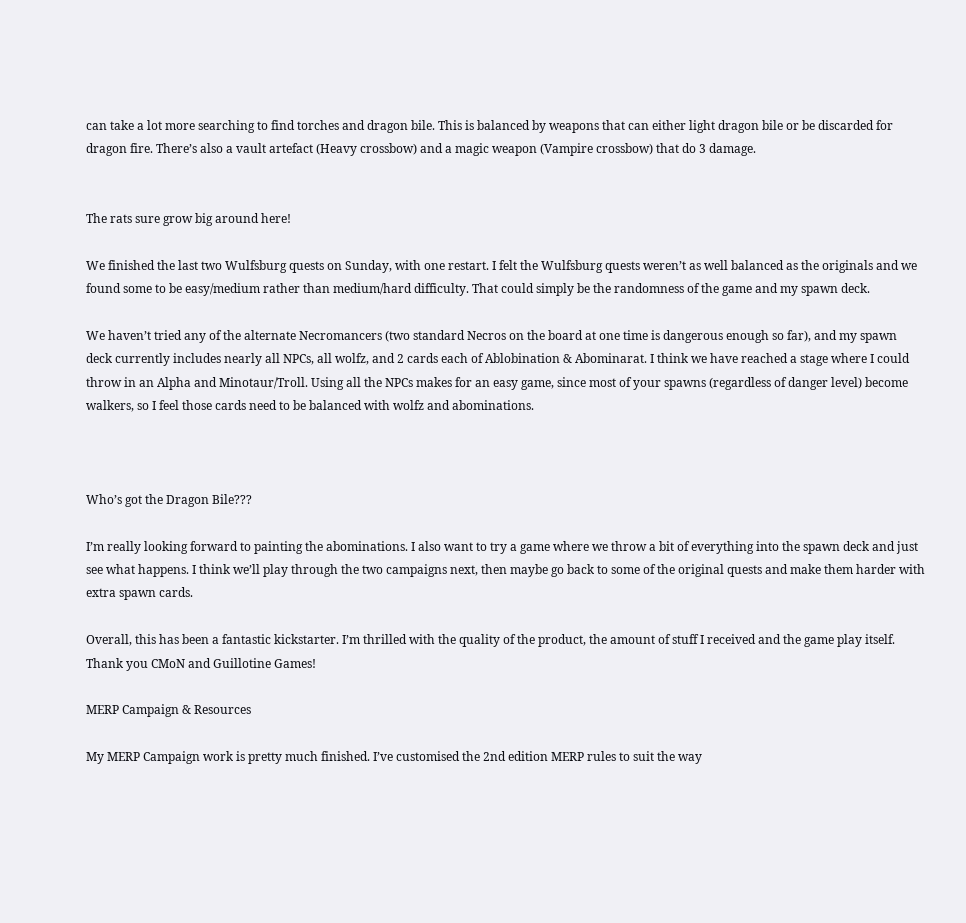can take a lot more searching to find torches and dragon bile. This is balanced by weapons that can either light dragon bile or be discarded for dragon fire. There’s also a vault artefact (Heavy crossbow) and a magic weapon (Vampire crossbow) that do 3 damage.


The rats sure grow big around here!

We finished the last two Wulfsburg quests on Sunday, with one restart. I felt the Wulfsburg quests weren’t as well balanced as the originals and we found some to be easy/medium rather than medium/hard difficulty. That could simply be the randomness of the game and my spawn deck.

We haven’t tried any of the alternate Necromancers (two standard Necros on the board at one time is dangerous enough so far), and my spawn deck currently includes nearly all NPCs, all wolfz, and 2 cards each of Ablobination & Abominarat. I think we have reached a stage where I could throw in an Alpha and Minotaur/Troll. Using all the NPCs makes for an easy game, since most of your spawns (regardless of danger level) become walkers, so I feel those cards need to be balanced with wolfz and abominations.



Who’s got the Dragon Bile???

I’m really looking forward to painting the abominations. I also want to try a game where we throw a bit of everything into the spawn deck and just see what happens. I think we’ll play through the two campaigns next, then maybe go back to some of the original quests and make them harder with extra spawn cards.

Overall, this has been a fantastic kickstarter. I’m thrilled with the quality of the product, the amount of stuff I received and the game play itself. Thank you CMoN and Guillotine Games!

MERP Campaign & Resources

My MERP Campaign work is pretty much finished. I’ve customised the 2nd edition MERP rules to suit the way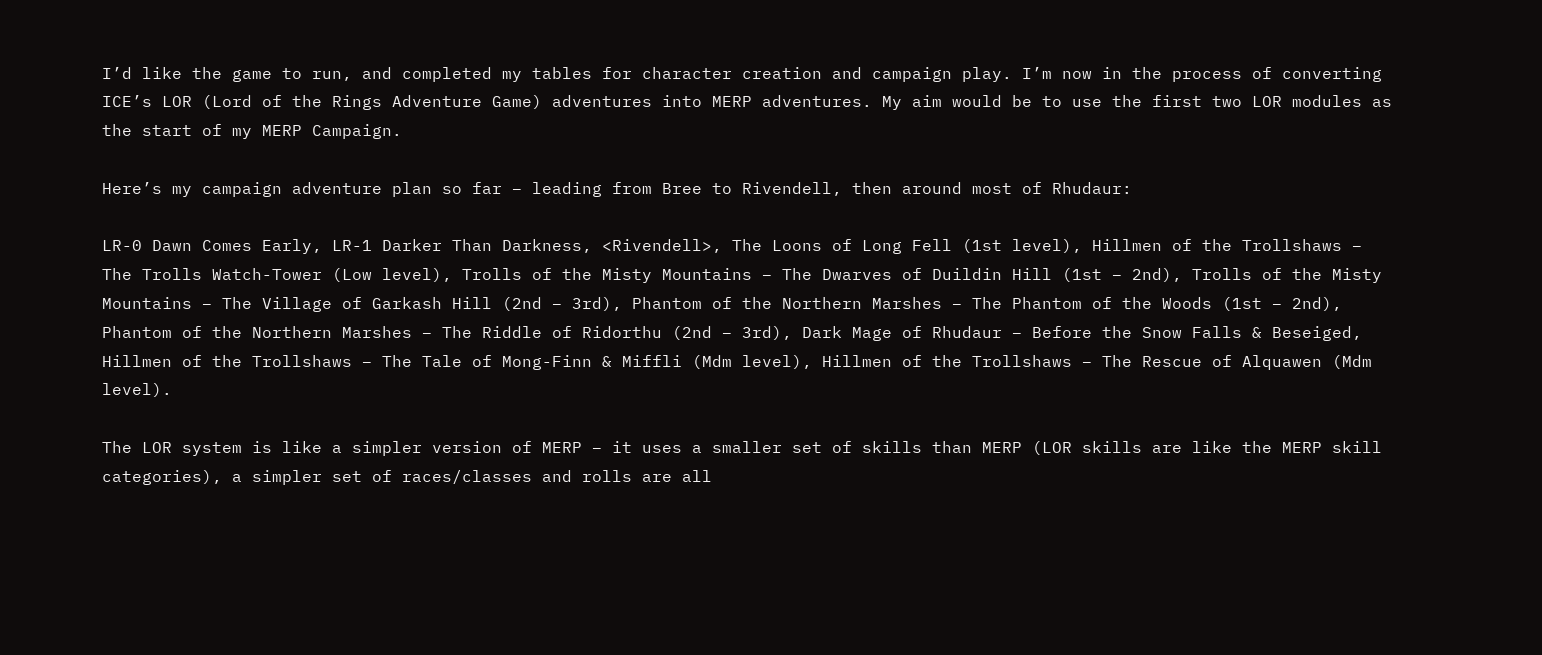I’d like the game to run, and completed my tables for character creation and campaign play. I’m now in the process of converting ICE’s LOR (Lord of the Rings Adventure Game) adventures into MERP adventures. My aim would be to use the first two LOR modules as the start of my MERP Campaign.

Here’s my campaign adventure plan so far – leading from Bree to Rivendell, then around most of Rhudaur:

LR-0 Dawn Comes Early, LR-1 Darker Than Darkness, <Rivendell>, The Loons of Long Fell (1st level), Hillmen of the Trollshaws – The Trolls Watch-Tower (Low level), Trolls of the Misty Mountains – The Dwarves of Duildin Hill (1st – 2nd), Trolls of the Misty Mountains – The Village of Garkash Hill (2nd – 3rd), Phantom of the Northern Marshes – The Phantom of the Woods (1st – 2nd), Phantom of the Northern Marshes – The Riddle of Ridorthu (2nd – 3rd), Dark Mage of Rhudaur – Before the Snow Falls & Beseiged, Hillmen of the Trollshaws – The Tale of Mong-Finn & Miffli (Mdm level), Hillmen of the Trollshaws – The Rescue of Alquawen (Mdm level).

The LOR system is like a simpler version of MERP – it uses a smaller set of skills than MERP (LOR skills are like the MERP skill categories), a simpler set of races/classes and rolls are all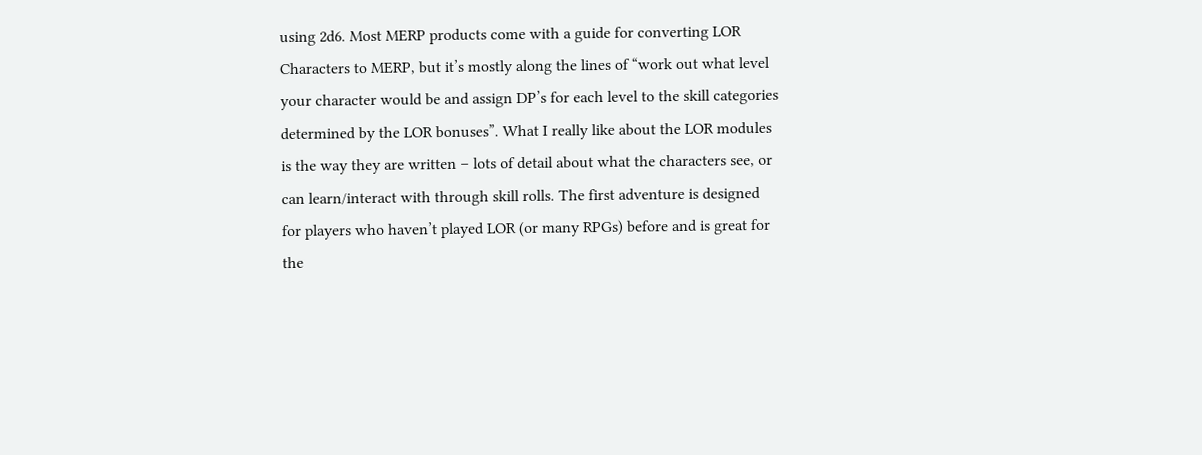using 2d6. Most MERP products come with a guide for converting LOR Characters to MERP, but it’s mostly along the lines of “work out what level your character would be and assign DP’s for each level to the skill categories determined by the LOR bonuses”. What I really like about the LOR modules is the way they are written – lots of detail about what the characters see, or can learn/interact with through skill rolls. The first adventure is designed for players who haven’t played LOR (or many RPGs) before and is great for the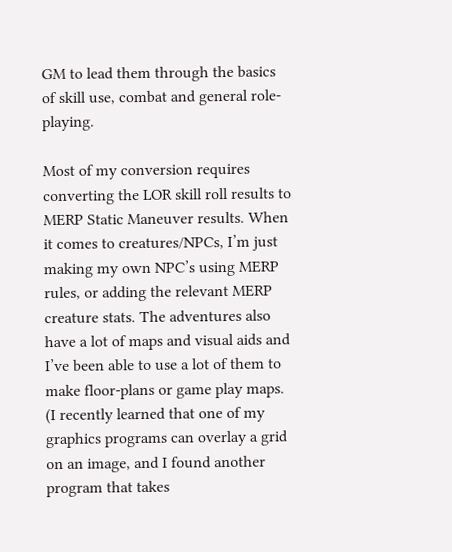GM to lead them through the basics of skill use, combat and general role-playing.

Most of my conversion requires converting the LOR skill roll results to MERP Static Maneuver results. When it comes to creatures/NPCs, I’m just making my own NPC’s using MERP rules, or adding the relevant MERP creature stats. The adventures also have a lot of maps and visual aids and I’ve been able to use a lot of them to make floor-plans or game play maps. (I recently learned that one of my graphics programs can overlay a grid on an image, and I found another program that takes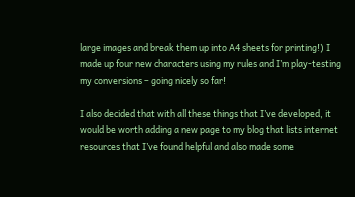large images and break them up into A4 sheets for printing!) I made up four new characters using my rules and I’m play-testing my conversions – going nicely so far!

I also decided that with all these things that I’ve developed, it would be worth adding a new page to my blog that lists internet resources that I’ve found helpful and also made some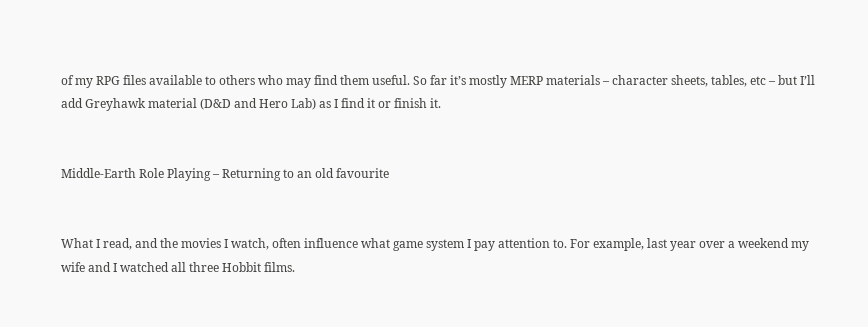of my RPG files available to others who may find them useful. So far it’s mostly MERP materials – character sheets, tables, etc – but I’ll add Greyhawk material (D&D and Hero Lab) as I find it or finish it.


Middle-Earth Role Playing – Returning to an old favourite


What I read, and the movies I watch, often influence what game system I pay attention to. For example, last year over a weekend my wife and I watched all three Hobbit films.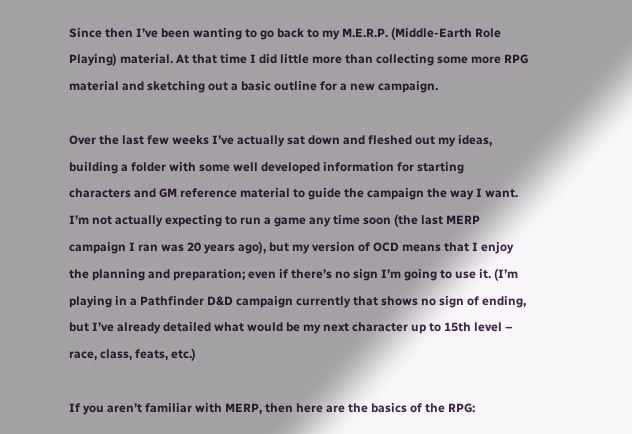Since then I’ve been wanting to go back to my M.E.R.P. (Middle-Earth Role Playing) material. At that time I did little more than collecting some more RPG material and sketching out a basic outline for a new campaign.

Over the last few weeks I’ve actually sat down and fleshed out my ideas, building a folder with some well developed information for starting characters and GM reference material to guide the campaign the way I want. I’m not actually expecting to run a game any time soon (the last MERP campaign I ran was 20 years ago), but my version of OCD means that I enjoy the planning and preparation; even if there’s no sign I’m going to use it. (I’m playing in a Pathfinder D&D campaign currently that shows no sign of ending, but I’ve already detailed what would be my next character up to 15th level – race, class, feats, etc.)

If you aren’t familiar with MERP, then here are the basics of the RPG: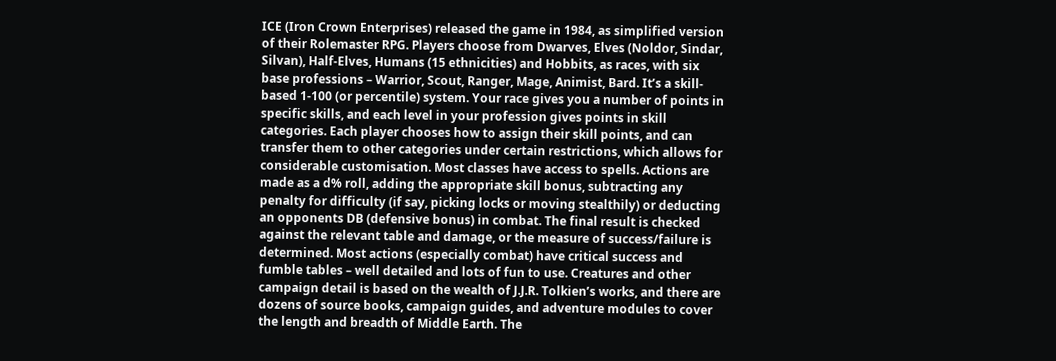ICE (Iron Crown Enterprises) released the game in 1984, as simplified version of their Rolemaster RPG. Players choose from Dwarves, Elves (Noldor, Sindar, Silvan), Half-Elves, Humans (15 ethnicities) and Hobbits, as races, with six base professions – Warrior, Scout, Ranger, Mage, Animist, Bard. It’s a skill-based 1-100 (or percentile) system. Your race gives you a number of points in specific skills, and each level in your profession gives points in skill categories. Each player chooses how to assign their skill points, and can transfer them to other categories under certain restrictions, which allows for considerable customisation. Most classes have access to spells. Actions are made as a d% roll, adding the appropriate skill bonus, subtracting any penalty for difficulty (if say, picking locks or moving stealthily) or deducting an opponents DB (defensive bonus) in combat. The final result is checked against the relevant table and damage, or the measure of success/failure is determined. Most actions (especially combat) have critical success and fumble tables – well detailed and lots of fun to use. Creatures and other campaign detail is based on the wealth of J.J.R. Tolkien’s works, and there are dozens of source books, campaign guides, and adventure modules to cover the length and breadth of Middle Earth. The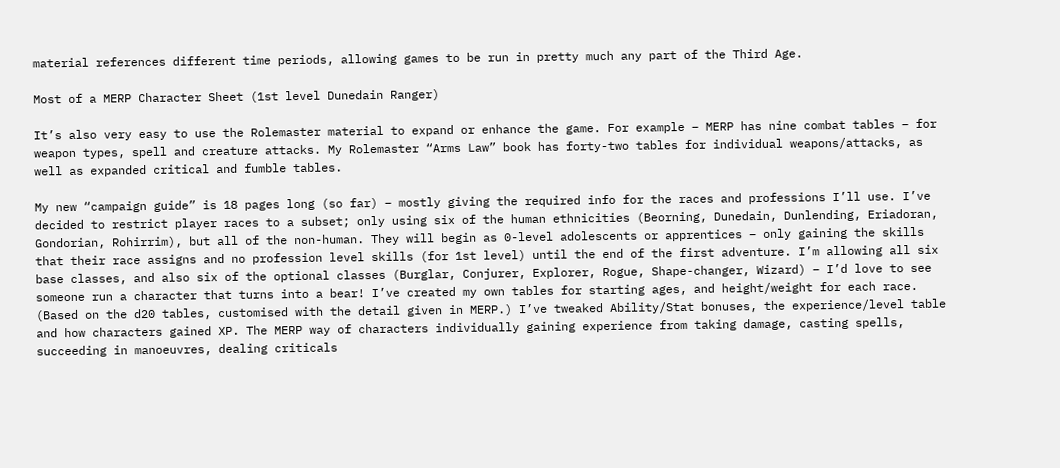material references different time periods, allowing games to be run in pretty much any part of the Third Age.

Most of a MERP Character Sheet (1st level Dunedain Ranger)

It’s also very easy to use the Rolemaster material to expand or enhance the game. For example – MERP has nine combat tables – for weapon types, spell and creature attacks. My Rolemaster “Arms Law” book has forty-two tables for individual weapons/attacks, as well as expanded critical and fumble tables.

My new “campaign guide” is 18 pages long (so far) – mostly giving the required info for the races and professions I’ll use. I’ve decided to restrict player races to a subset; only using six of the human ethnicities (Beorning, Dunedain, Dunlending, Eriadoran, Gondorian, Rohirrim), but all of the non-human. They will begin as 0-level adolescents or apprentices – only gaining the skills that their race assigns and no profession level skills (for 1st level) until the end of the first adventure. I’m allowing all six base classes, and also six of the optional classes (Burglar, Conjurer, Explorer, Rogue, Shape-changer, Wizard) – I’d love to see someone run a character that turns into a bear! I’ve created my own tables for starting ages, and height/weight for each race. (Based on the d20 tables, customised with the detail given in MERP.) I’ve tweaked Ability/Stat bonuses, the experience/level table and how characters gained XP. The MERP way of characters individually gaining experience from taking damage, casting spells, succeeding in manoeuvres, dealing criticals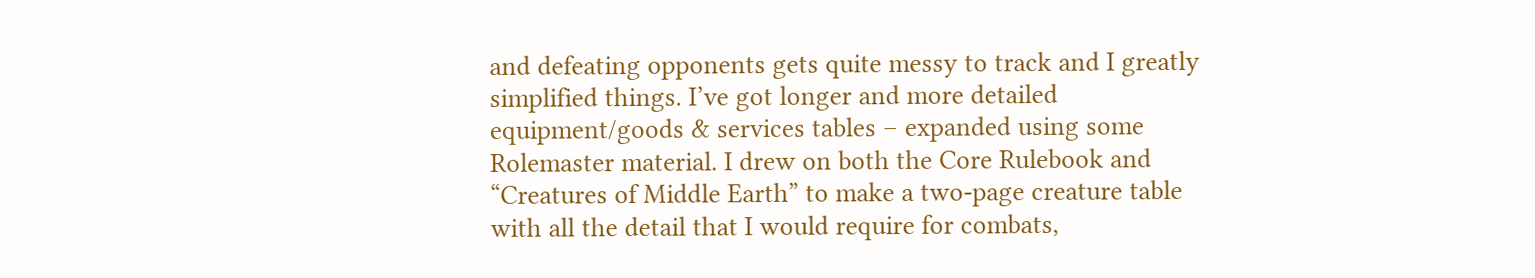and defeating opponents gets quite messy to track and I greatly simplified things. I’ve got longer and more detailed equipment/goods & services tables – expanded using some Rolemaster material. I drew on both the Core Rulebook and “Creatures of Middle Earth” to make a two-page creature table with all the detail that I would require for combats,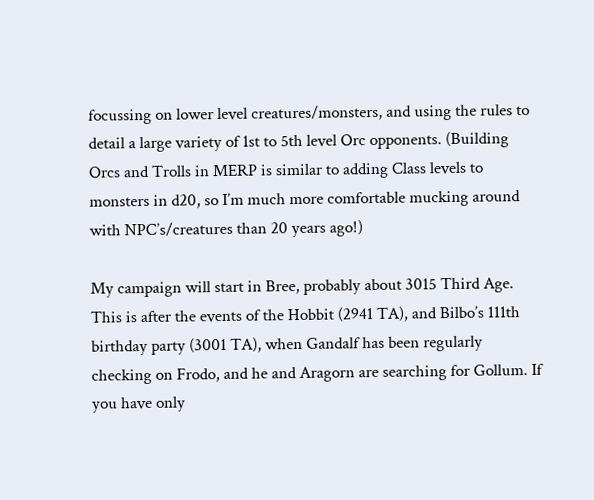focussing on lower level creatures/monsters, and using the rules to detail a large variety of 1st to 5th level Orc opponents. (Building Orcs and Trolls in MERP is similar to adding Class levels to monsters in d20, so I’m much more comfortable mucking around with NPC’s/creatures than 20 years ago!)

My campaign will start in Bree, probably about 3015 Third Age. This is after the events of the Hobbit (2941 TA), and Bilbo’s 111th birthday party (3001 TA), when Gandalf has been regularly checking on Frodo, and he and Aragorn are searching for Gollum. If you have only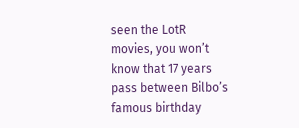seen the LotR movies, you won’t know that 17 years pass between Bilbo’s famous birthday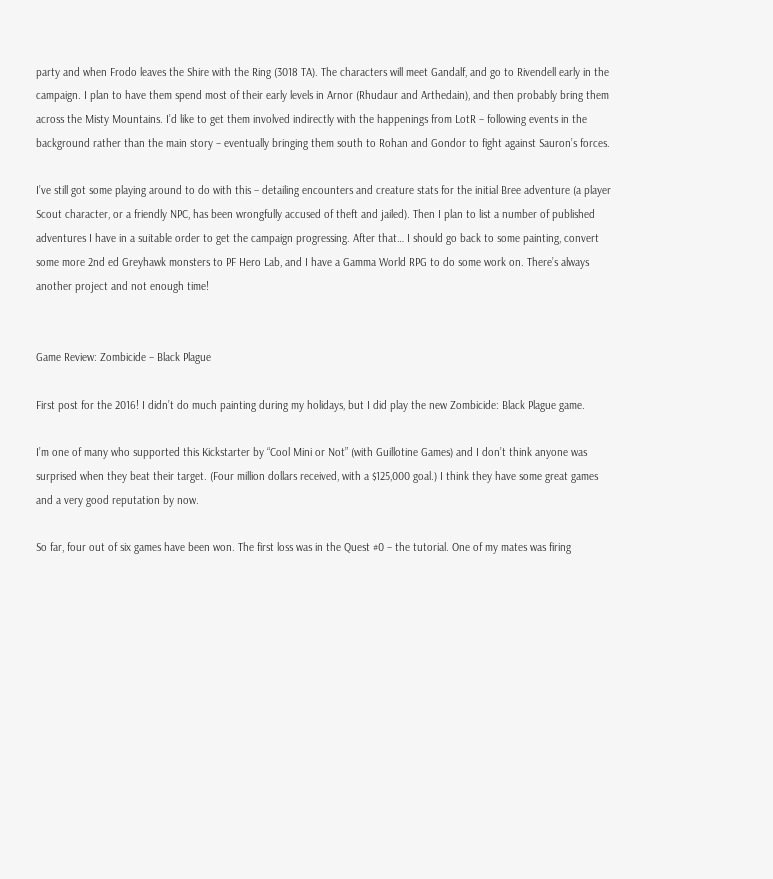party and when Frodo leaves the Shire with the Ring (3018 TA). The characters will meet Gandalf, and go to Rivendell early in the campaign. I plan to have them spend most of their early levels in Arnor (Rhudaur and Arthedain), and then probably bring them across the Misty Mountains. I’d like to get them involved indirectly with the happenings from LotR – following events in the background rather than the main story – eventually bringing them south to Rohan and Gondor to fight against Sauron’s forces.

I’ve still got some playing around to do with this – detailing encounters and creature stats for the initial Bree adventure (a player Scout character, or a friendly NPC, has been wrongfully accused of theft and jailed). Then I plan to list a number of published adventures I have in a suitable order to get the campaign progressing. After that… I should go back to some painting, convert some more 2nd ed Greyhawk monsters to PF Hero Lab, and I have a Gamma World RPG to do some work on. There’s always another project and not enough time!


Game Review: Zombicide – Black Plague

First post for the 2016! I didn’t do much painting during my holidays, but I did play the new Zombicide: Black Plague game.

I’m one of many who supported this Kickstarter by “Cool Mini or Not” (with Guillotine Games) and I don’t think anyone was surprised when they beat their target. (Four million dollars received, with a $125,000 goal.) I think they have some great games and a very good reputation by now.

So far, four out of six games have been won. The first loss was in the Quest #0 – the tutorial. One of my mates was firing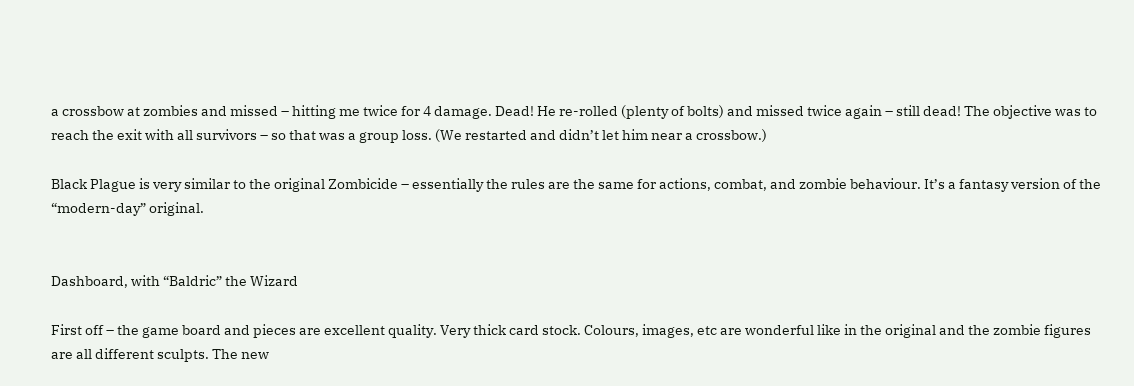a crossbow at zombies and missed – hitting me twice for 4 damage. Dead! He re-rolled (plenty of bolts) and missed twice again – still dead! The objective was to reach the exit with all survivors – so that was a group loss. (We restarted and didn’t let him near a crossbow.)

Black Plague is very similar to the original Zombicide – essentially the rules are the same for actions, combat, and zombie behaviour. It’s a fantasy version of the “modern-day” original.


Dashboard, with “Baldric” the Wizard

First off – the game board and pieces are excellent quality. Very thick card stock. Colours, images, etc are wonderful like in the original and the zombie figures are all different sculpts. The new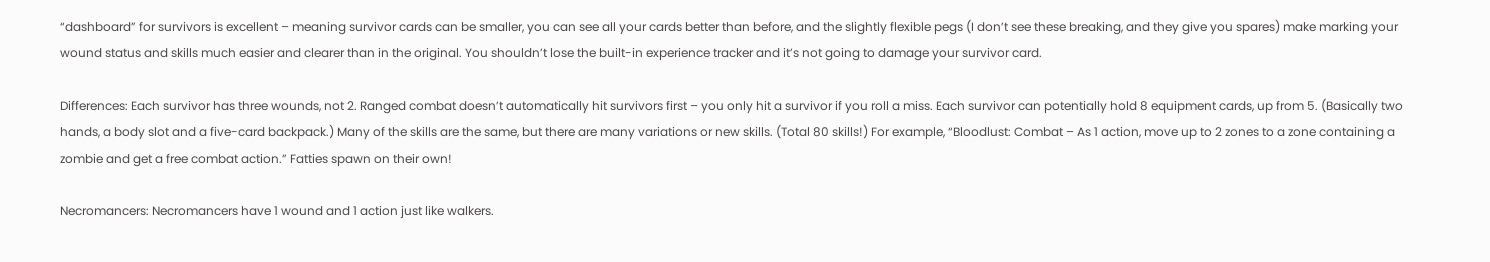“dashboard” for survivors is excellent – meaning survivor cards can be smaller, you can see all your cards better than before, and the slightly flexible pegs (I don’t see these breaking, and they give you spares) make marking your wound status and skills much easier and clearer than in the original. You shouldn’t lose the built-in experience tracker and it’s not going to damage your survivor card.

Differences: Each survivor has three wounds, not 2. Ranged combat doesn’t automatically hit survivors first – you only hit a survivor if you roll a miss. Each survivor can potentially hold 8 equipment cards, up from 5. (Basically two hands, a body slot and a five-card backpack.) Many of the skills are the same, but there are many variations or new skills. (Total 80 skills!) For example, “Bloodlust: Combat – As 1 action, move up to 2 zones to a zone containing a zombie and get a free combat action.” Fatties spawn on their own!

Necromancers: Necromancers have 1 wound and 1 action just like walkers.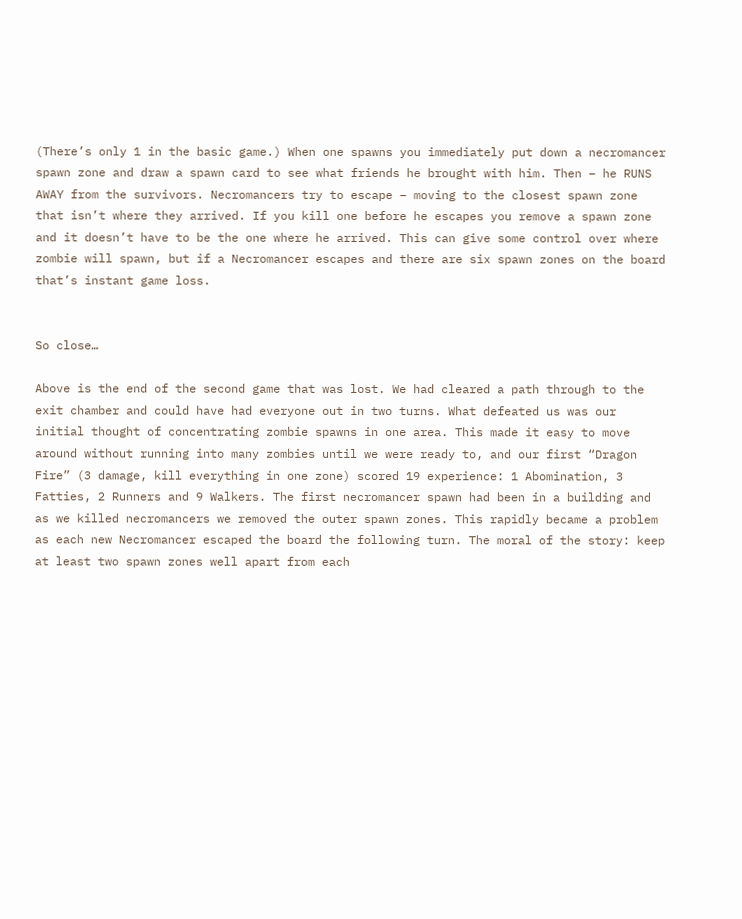(There’s only 1 in the basic game.) When one spawns you immediately put down a necromancer spawn zone and draw a spawn card to see what friends he brought with him. Then – he RUNS AWAY from the survivors. Necromancers try to escape – moving to the closest spawn zone that isn’t where they arrived. If you kill one before he escapes you remove a spawn zone and it doesn’t have to be the one where he arrived. This can give some control over where zombie will spawn, but if a Necromancer escapes and there are six spawn zones on the board that’s instant game loss.


So close…

Above is the end of the second game that was lost. We had cleared a path through to the exit chamber and could have had everyone out in two turns. What defeated us was our initial thought of concentrating zombie spawns in one area. This made it easy to move around without running into many zombies until we were ready to, and our first “Dragon Fire” (3 damage, kill everything in one zone) scored 19 experience: 1 Abomination, 3 Fatties, 2 Runners and 9 Walkers. The first necromancer spawn had been in a building and as we killed necromancers we removed the outer spawn zones. This rapidly became a problem as each new Necromancer escaped the board the following turn. The moral of the story: keep at least two spawn zones well apart from each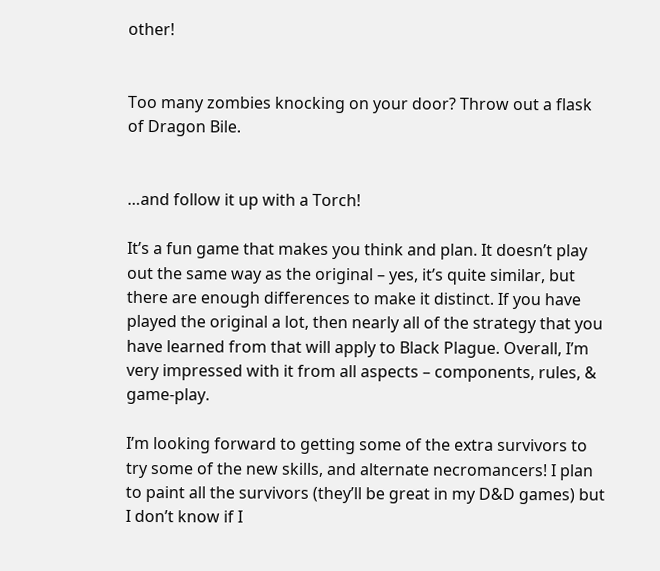other!


Too many zombies knocking on your door? Throw out a flask of Dragon Bile.


…and follow it up with a Torch!

It’s a fun game that makes you think and plan. It doesn’t play out the same way as the original – yes, it’s quite similar, but there are enough differences to make it distinct. If you have played the original a lot, then nearly all of the strategy that you have learned from that will apply to Black Plague. Overall, I’m very impressed with it from all aspects – components, rules, & game-play.

I’m looking forward to getting some of the extra survivors to try some of the new skills, and alternate necromancers! I plan to paint all the survivors (they’ll be great in my D&D games) but I don’t know if I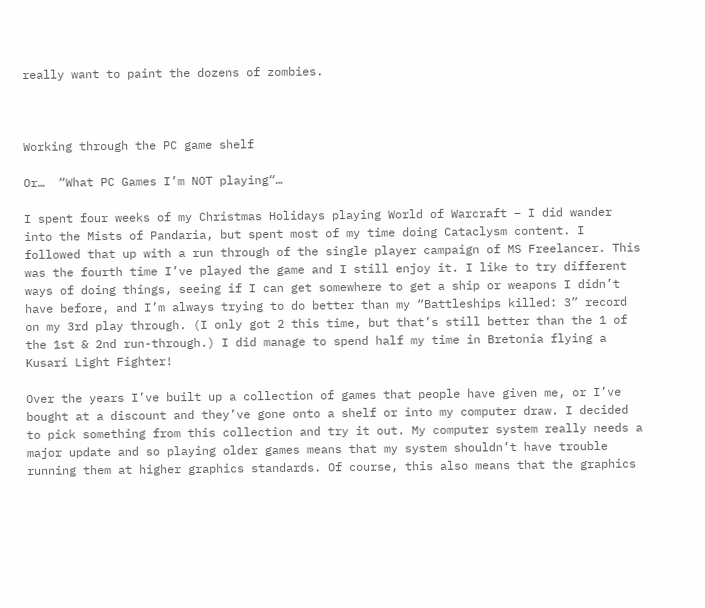really want to paint the dozens of zombies.



Working through the PC game shelf

Or…  “What PC Games I’m NOT playing“…

I spent four weeks of my Christmas Holidays playing World of Warcraft – I did wander into the Mists of Pandaria, but spent most of my time doing Cataclysm content. I followed that up with a run through of the single player campaign of MS Freelancer. This was the fourth time I’ve played the game and I still enjoy it. I like to try different ways of doing things, seeing if I can get somewhere to get a ship or weapons I didn’t have before, and I’m always trying to do better than my “Battleships killed: 3” record on my 3rd play through. (I only got 2 this time, but that’s still better than the 1 of the 1st & 2nd run-through.) I did manage to spend half my time in Bretonia flying a Kusari Light Fighter!

Over the years I’ve built up a collection of games that people have given me, or I’ve bought at a discount and they’ve gone onto a shelf or into my computer draw. I decided to pick something from this collection and try it out. My computer system really needs a major update and so playing older games means that my system shouldn’t have trouble running them at higher graphics standards. Of course, this also means that the graphics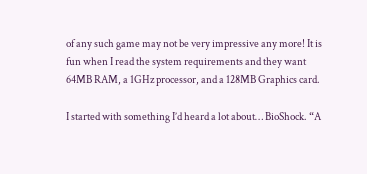of any such game may not be very impressive any more! It is fun when I read the system requirements and they want 64MB RAM, a 1GHz processor, and a 128MB Graphics card.

I started with something I’d heard a lot about… BioShock. “A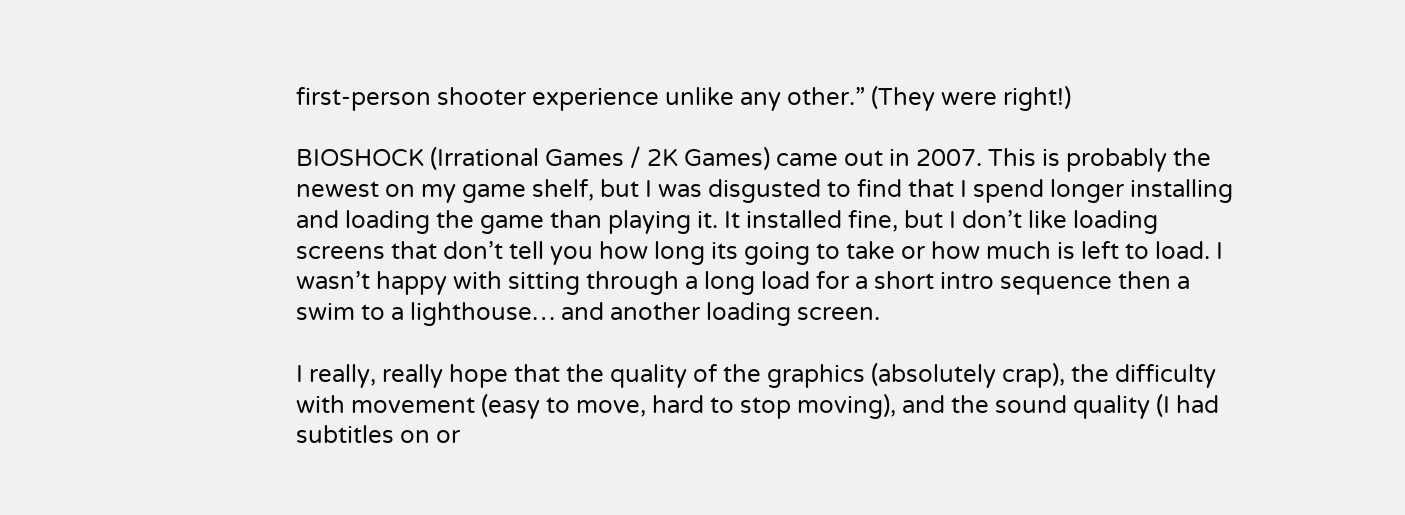first-person shooter experience unlike any other.” (They were right!)

BIOSHOCK (Irrational Games / 2K Games) came out in 2007. This is probably the newest on my game shelf, but I was disgusted to find that I spend longer installing and loading the game than playing it. It installed fine, but I don’t like loading screens that don’t tell you how long its going to take or how much is left to load. I wasn’t happy with sitting through a long load for a short intro sequence then a swim to a lighthouse… and another loading screen.

I really, really hope that the quality of the graphics (absolutely crap), the difficulty with movement (easy to move, hard to stop moving), and the sound quality (I had subtitles on or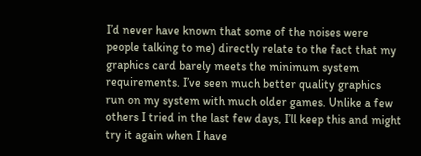I’d never have known that some of the noises were people talking to me) directly relate to the fact that my graphics card barely meets the minimum system requirements. I’ve seen much better quality graphics run on my system with much older games. Unlike a few others I tried in the last few days, I’ll keep this and might try it again when I have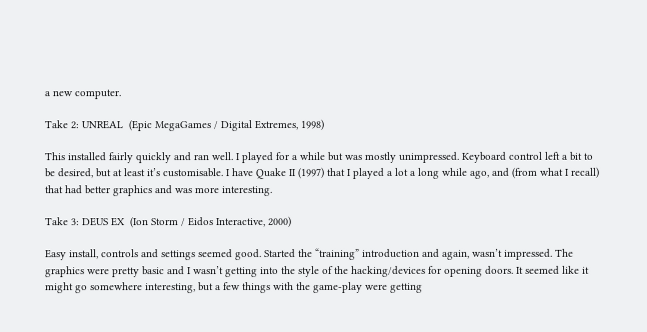a new computer.

Take 2: UNREAL  (Epic MegaGames / Digital Extremes, 1998)

This installed fairly quickly and ran well. I played for a while but was mostly unimpressed. Keyboard control left a bit to be desired, but at least it’s customisable. I have Quake II (1997) that I played a lot a long while ago, and (from what I recall) that had better graphics and was more interesting.

Take 3: DEUS EX  (Ion Storm / Eidos Interactive, 2000)

Easy install, controls and settings seemed good. Started the “training” introduction and again, wasn’t impressed. The graphics were pretty basic and I wasn’t getting into the style of the hacking/devices for opening doors. It seemed like it might go somewhere interesting, but a few things with the game-play were getting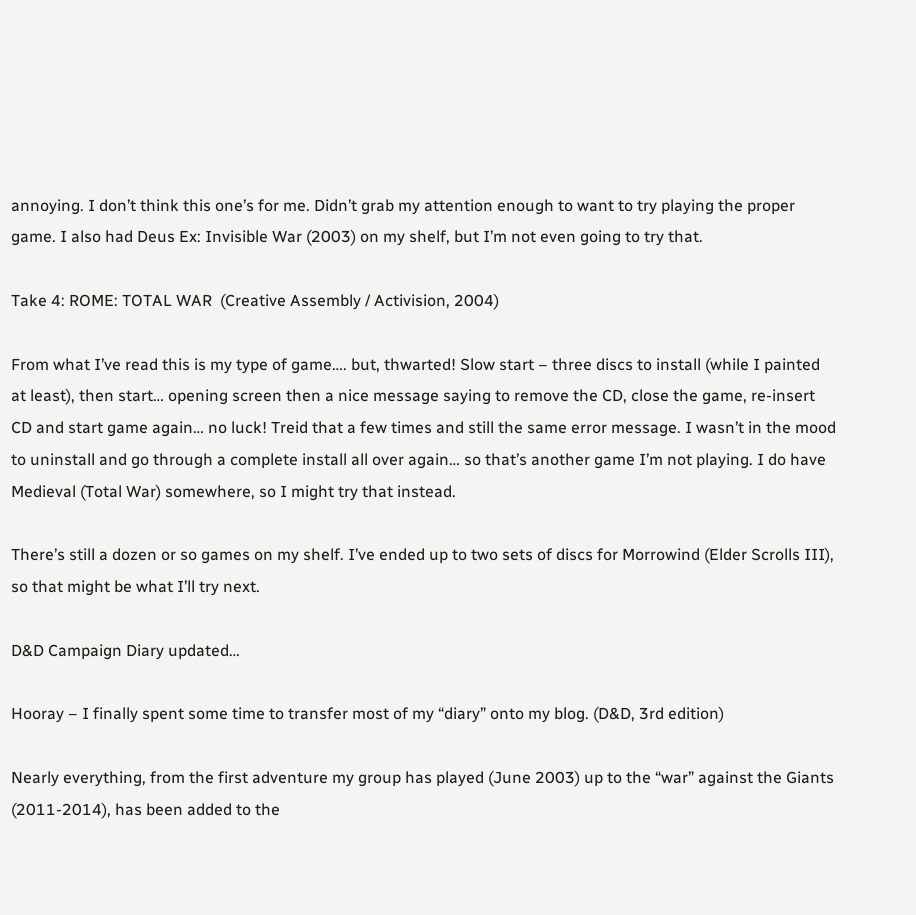annoying. I don’t think this one’s for me. Didn’t grab my attention enough to want to try playing the proper game. I also had Deus Ex: Invisible War (2003) on my shelf, but I’m not even going to try that.

Take 4: ROME: TOTAL WAR  (Creative Assembly / Activision, 2004)

From what I’ve read this is my type of game…. but, thwarted! Slow start – three discs to install (while I painted at least), then start… opening screen then a nice message saying to remove the CD, close the game, re-insert CD and start game again… no luck! Treid that a few times and still the same error message. I wasn’t in the mood to uninstall and go through a complete install all over again… so that’s another game I’m not playing. I do have Medieval (Total War) somewhere, so I might try that instead.

There’s still a dozen or so games on my shelf. I’ve ended up to two sets of discs for Morrowind (Elder Scrolls III), so that might be what I’ll try next.

D&D Campaign Diary updated…

Hooray – I finally spent some time to transfer most of my “diary” onto my blog. (D&D, 3rd edition)

Nearly everything, from the first adventure my group has played (June 2003) up to the “war” against the Giants (2011-2014), has been added to the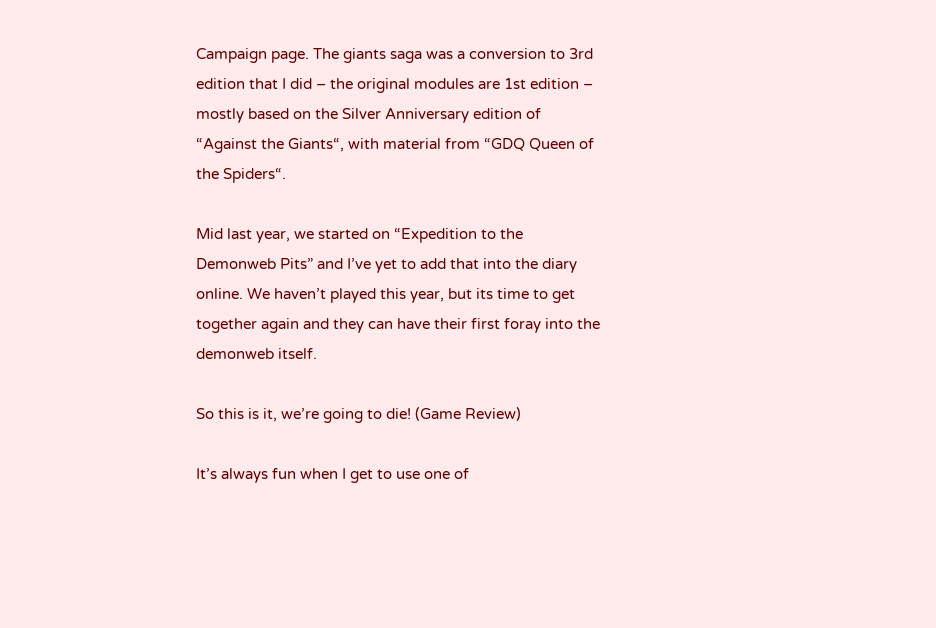Campaign page. The giants saga was a conversion to 3rd edition that I did – the original modules are 1st edition – mostly based on the Silver Anniversary edition of “Against the Giants“, with material from “GDQ Queen of the Spiders“.

Mid last year, we started on “Expedition to the Demonweb Pits” and I’ve yet to add that into the diary online. We haven’t played this year, but its time to get together again and they can have their first foray into the demonweb itself.

So this is it, we’re going to die! (Game Review)

It’s always fun when I get to use one of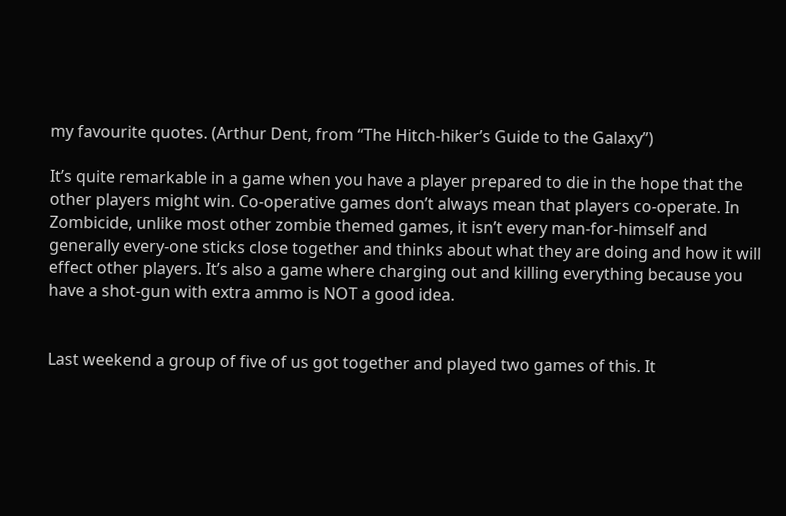my favourite quotes. (Arthur Dent, from “The Hitch-hiker’s Guide to the Galaxy”)

It’s quite remarkable in a game when you have a player prepared to die in the hope that the other players might win. Co-operative games don’t always mean that players co-operate. In Zombicide, unlike most other zombie themed games, it isn’t every man-for-himself and generally every-one sticks close together and thinks about what they are doing and how it will effect other players. It’s also a game where charging out and killing everything because you have a shot-gun with extra ammo is NOT a good idea.


Last weekend a group of five of us got together and played two games of this. It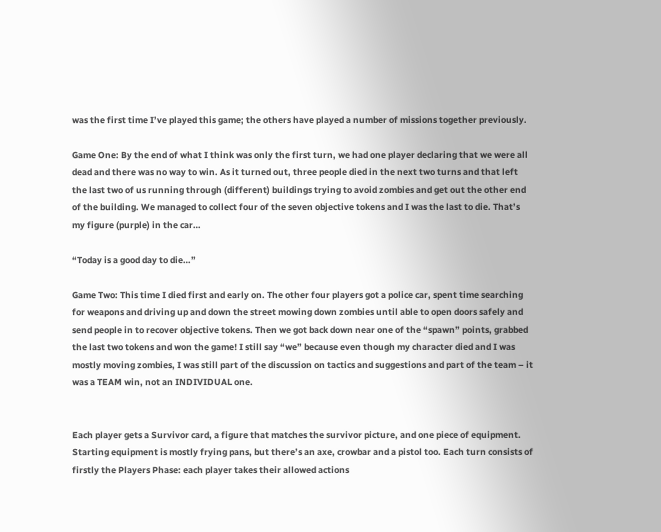was the first time I’ve played this game; the others have played a number of missions together previously.

Game One: By the end of what I think was only the first turn, we had one player declaring that we were all dead and there was no way to win. As it turned out, three people died in the next two turns and that left the last two of us running through (different) buildings trying to avoid zombies and get out the other end of the building. We managed to collect four of the seven objective tokens and I was the last to die. That’s my figure (purple) in the car…

“Today is a good day to die…”

Game Two: This time I died first and early on. The other four players got a police car, spent time searching for weapons and driving up and down the street mowing down zombies until able to open doors safely and send people in to recover objective tokens. Then we got back down near one of the “spawn” points, grabbed the last two tokens and won the game! I still say “we” because even though my character died and I was mostly moving zombies, I was still part of the discussion on tactics and suggestions and part of the team – it was a TEAM win, not an INDIVIDUAL one.


Each player gets a Survivor card, a figure that matches the survivor picture, and one piece of equipment. Starting equipment is mostly frying pans, but there’s an axe, crowbar and a pistol too. Each turn consists of firstly the Players Phase: each player takes their allowed actions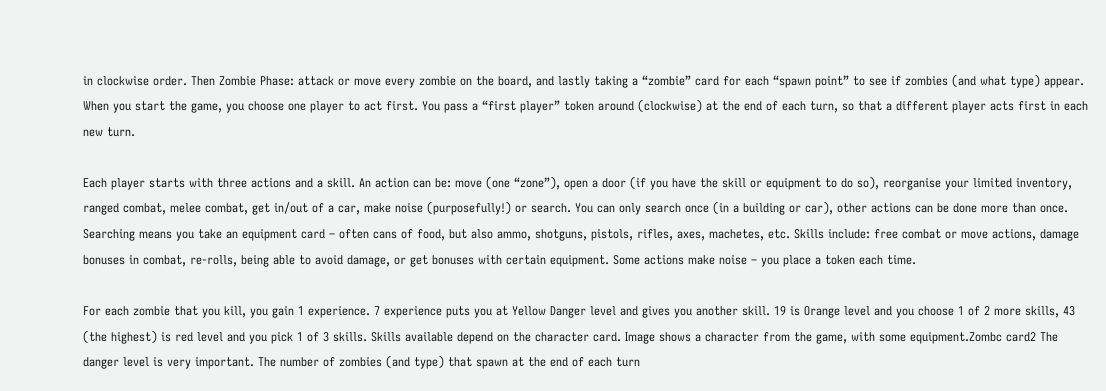in clockwise order. Then Zombie Phase: attack or move every zombie on the board, and lastly taking a “zombie” card for each “spawn point” to see if zombies (and what type) appear. When you start the game, you choose one player to act first. You pass a “first player” token around (clockwise) at the end of each turn, so that a different player acts first in each new turn.

Each player starts with three actions and a skill. An action can be: move (one “zone”), open a door (if you have the skill or equipment to do so), reorganise your limited inventory, ranged combat, melee combat, get in/out of a car, make noise (purposefully!) or search. You can only search once (in a building or car), other actions can be done more than once. Searching means you take an equipment card – often cans of food, but also ammo, shotguns, pistols, rifles, axes, machetes, etc. Skills include: free combat or move actions, damage bonuses in combat, re-rolls, being able to avoid damage, or get bonuses with certain equipment. Some actions make noise – you place a token each time.

For each zombie that you kill, you gain 1 experience. 7 experience puts you at Yellow Danger level and gives you another skill. 19 is Orange level and you choose 1 of 2 more skills, 43 (the highest) is red level and you pick 1 of 3 skills. Skills available depend on the character card. Image shows a character from the game, with some equipment.Zombc card2 The danger level is very important. The number of zombies (and type) that spawn at the end of each turn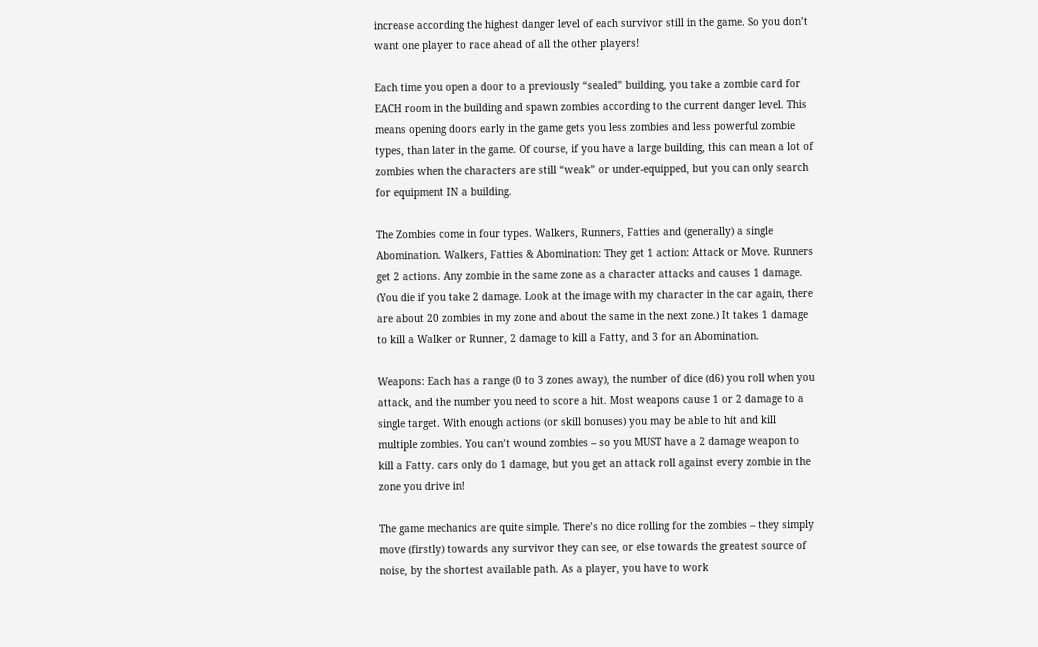increase according the highest danger level of each survivor still in the game. So you don’t want one player to race ahead of all the other players!

Each time you open a door to a previously “sealed” building, you take a zombie card for EACH room in the building and spawn zombies according to the current danger level. This means opening doors early in the game gets you less zombies and less powerful zombie types, than later in the game. Of course, if you have a large building, this can mean a lot of zombies when the characters are still “weak” or under-equipped, but you can only search for equipment IN a building.

The Zombies come in four types. Walkers, Runners, Fatties and (generally) a single Abomination. Walkers, Fatties & Abomination: They get 1 action: Attack or Move. Runners get 2 actions. Any zombie in the same zone as a character attacks and causes 1 damage. (You die if you take 2 damage. Look at the image with my character in the car again, there are about 20 zombies in my zone and about the same in the next zone.) It takes 1 damage to kill a Walker or Runner, 2 damage to kill a Fatty, and 3 for an Abomination.

Weapons: Each has a range (0 to 3 zones away), the number of dice (d6) you roll when you attack, and the number you need to score a hit. Most weapons cause 1 or 2 damage to a single target. With enough actions (or skill bonuses) you may be able to hit and kill multiple zombies. You can’t wound zombies – so you MUST have a 2 damage weapon to kill a Fatty. cars only do 1 damage, but you get an attack roll against every zombie in the zone you drive in!

The game mechanics are quite simple. There’s no dice rolling for the zombies – they simply move (firstly) towards any survivor they can see, or else towards the greatest source of noise, by the shortest available path. As a player, you have to work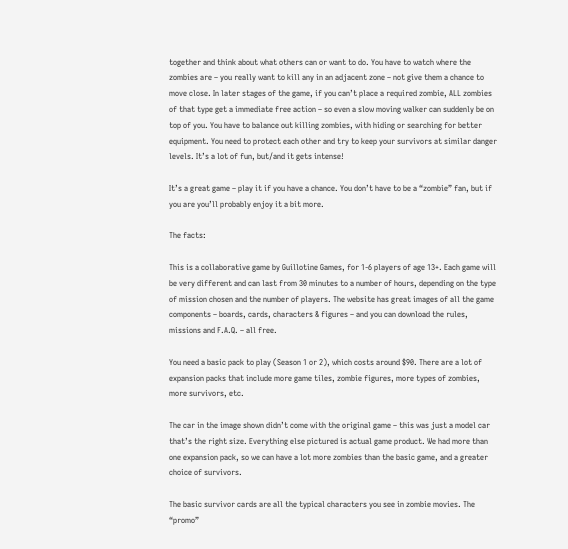together and think about what others can or want to do. You have to watch where the zombies are – you really want to kill any in an adjacent zone – not give them a chance to move close. In later stages of the game, if you can’t place a required zombie, ALL zombies of that type get a immediate free action – so even a slow moving walker can suddenly be on top of you. You have to balance out killing zombies, with hiding or searching for better equipment. You need to protect each other and try to keep your survivors at similar danger levels. It’s a lot of fun, but/and it gets intense!

It’s a great game – play it if you have a chance. You don’t have to be a “zombie” fan, but if you are you’ll probably enjoy it a bit more.

The facts:

This is a collaborative game by Guillotine Games, for 1-6 players of age 13+. Each game will be very different and can last from 30 minutes to a number of hours, depending on the type of mission chosen and the number of players. The website has great images of all the game components – boards, cards, characters & figures – and you can download the rules, missions and F.A.Q. – all free.

You need a basic pack to play (Season 1 or 2), which costs around $90. There are a lot of expansion packs that include more game tiles, zombie figures, more types of zombies, more survivors, etc.

The car in the image shown didn’t come with the original game – this was just a model car that’s the right size. Everything else pictured is actual game product. We had more than one expansion pack, so we can have a lot more zombies than the basic game, and a greater choice of survivors.

The basic survivor cards are all the typical characters you see in zombie movies. The “promo”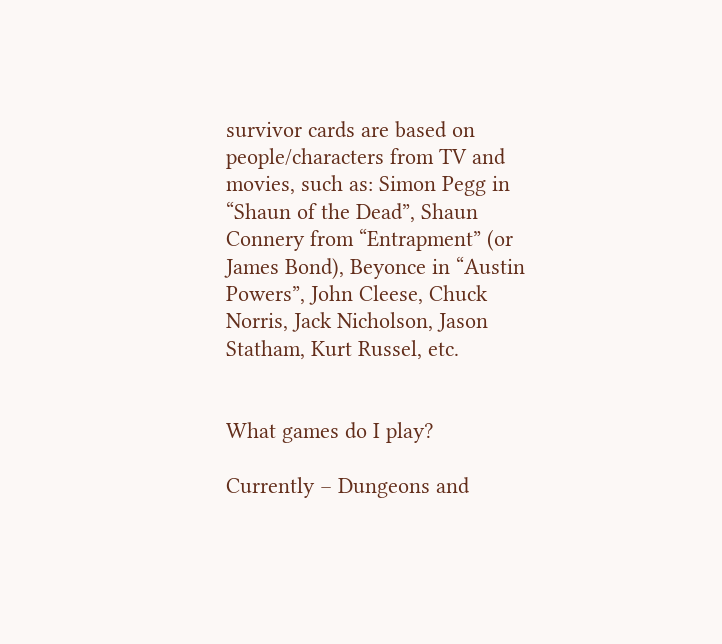survivor cards are based on people/characters from TV and movies, such as: Simon Pegg in “Shaun of the Dead”, Shaun Connery from “Entrapment” (or James Bond), Beyonce in “Austin Powers”, John Cleese, Chuck Norris, Jack Nicholson, Jason Statham, Kurt Russel, etc.


What games do I play?

Currently – Dungeons and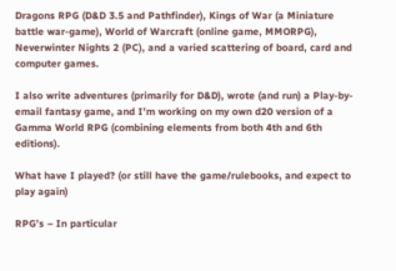Dragons RPG (D&D 3.5 and Pathfinder), Kings of War (a Miniature battle war-game), World of Warcraft (online game, MMORPG), Neverwinter Nights 2 (PC), and a varied scattering of board, card and computer games.

I also write adventures (primarily for D&D), wrote (and run) a Play-by-email fantasy game, and I’m working on my own d20 version of a Gamma World RPG (combining elements from both 4th and 6th editions).

What have I played? (or still have the game/rulebooks, and expect to play again)

RPG’s – In particular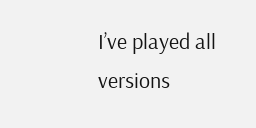I’ve played all versions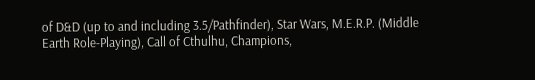of D&D (up to and including 3.5/Pathfinder), Star Wars, M.E.R.P. (Middle Earth Role-Playing), Call of Cthulhu, Champions,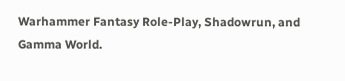Warhammer Fantasy Role-Play, Shadowrun, and Gamma World.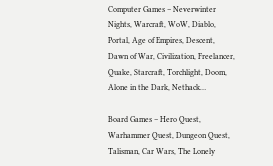Computer Games – Neverwinter Nights, Warcraft, WoW, Diablo, Portal, Age of Empires, Descent, Dawn of War, Civilization, Freelancer, Quake, Starcraft, Torchlight, Doom, Alone in the Dark, Nethack…

Board Games – Hero Quest, Warhammer Quest, Dungeon Quest, Talisman, Car Wars, The Lonely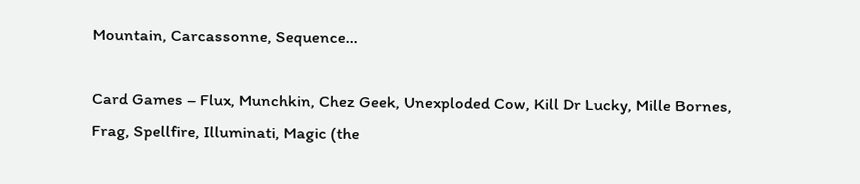Mountain, Carcassonne, Sequence…

Card Games – Flux, Munchkin, Chez Geek, Unexploded Cow, Kill Dr Lucky, Mille Bornes, Frag, Spellfire, Illuminati, Magic (the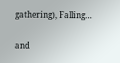gathering), Falling…

and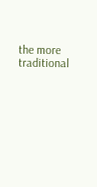the more traditional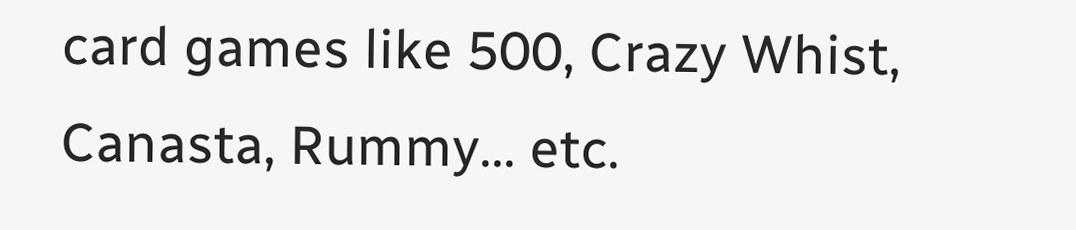card games like 500, Crazy Whist, Canasta, Rummy… etc.